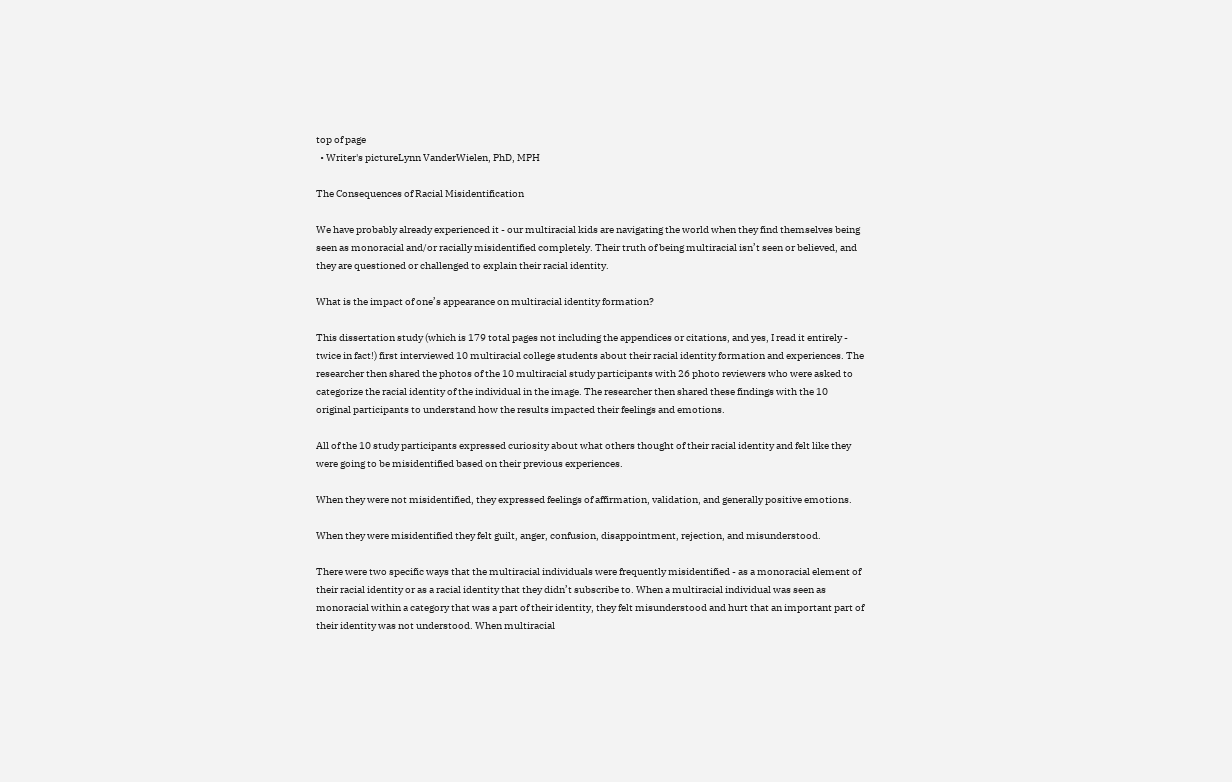top of page
  • Writer's pictureLynn VanderWielen, PhD, MPH

The Consequences of Racial Misidentification

We have probably already experienced it - our multiracial kids are navigating the world when they find themselves being seen as monoracial and/or racially misidentified completely. Their truth of being multiracial isn’t seen or believed, and they are questioned or challenged to explain their racial identity.

What is the impact of one’s appearance on multiracial identity formation?

This dissertation study (which is 179 total pages not including the appendices or citations, and yes, I read it entirely - twice in fact!) first interviewed 10 multiracial college students about their racial identity formation and experiences. The researcher then shared the photos of the 10 multiracial study participants with 26 photo reviewers who were asked to categorize the racial identity of the individual in the image. The researcher then shared these findings with the 10 original participants to understand how the results impacted their feelings and emotions.

All of the 10 study participants expressed curiosity about what others thought of their racial identity and felt like they were going to be misidentified based on their previous experiences.

When they were not misidentified, they expressed feelings of affirmation, validation, and generally positive emotions.

When they were misidentified they felt guilt, anger, confusion, disappointment, rejection, and misunderstood.

There were two specific ways that the multiracial individuals were frequently misidentified - as a monoracial element of their racial identity or as a racial identity that they didn’t subscribe to. When a multiracial individual was seen as monoracial within a category that was a part of their identity, they felt misunderstood and hurt that an important part of their identity was not understood. When multiracial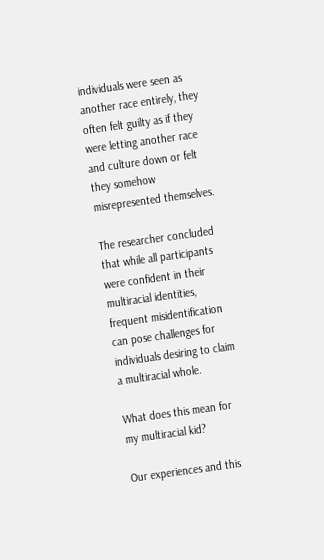individuals were seen as another race entirely, they often felt guilty as if they were letting another race and culture down or felt they somehow misrepresented themselves.

The researcher concluded that while all participants were confident in their multiracial identities, frequent misidentification can pose challenges for individuals desiring to claim a multiracial whole.

What does this mean for my multiracial kid?

Our experiences and this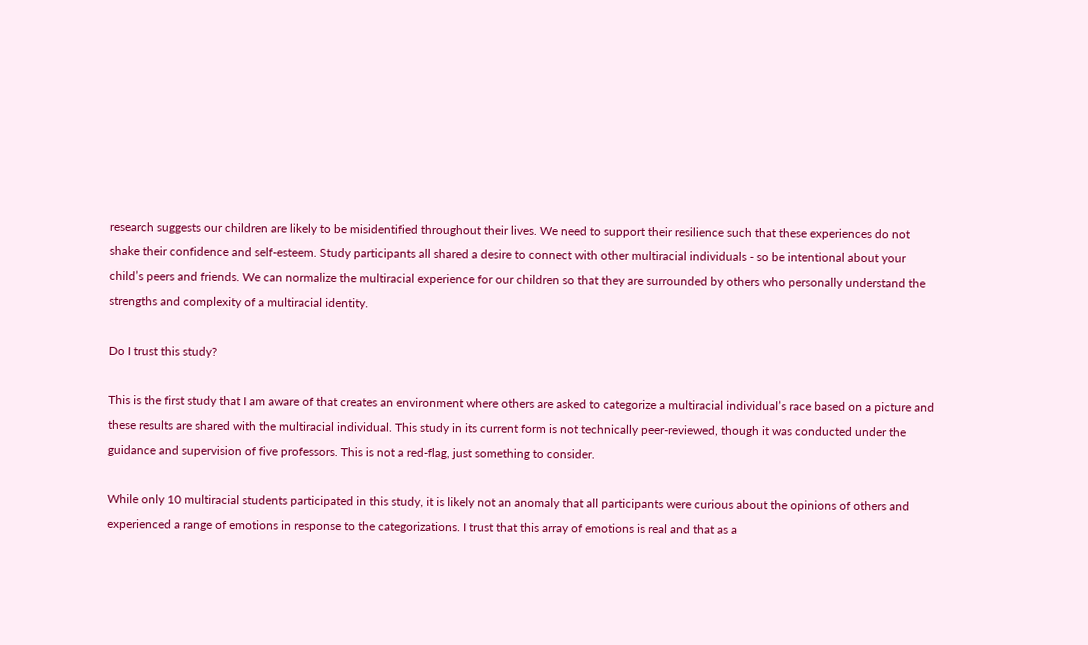research suggests our children are likely to be misidentified throughout their lives. We need to support their resilience such that these experiences do not shake their confidence and self-esteem. Study participants all shared a desire to connect with other multiracial individuals - so be intentional about your child’s peers and friends. We can normalize the multiracial experience for our children so that they are surrounded by others who personally understand the strengths and complexity of a multiracial identity.

Do I trust this study?

This is the first study that I am aware of that creates an environment where others are asked to categorize a multiracial individual’s race based on a picture and these results are shared with the multiracial individual. This study in its current form is not technically peer-reviewed, though it was conducted under the guidance and supervision of five professors. This is not a red-flag, just something to consider.

While only 10 multiracial students participated in this study, it is likely not an anomaly that all participants were curious about the opinions of others and experienced a range of emotions in response to the categorizations. I trust that this array of emotions is real and that as a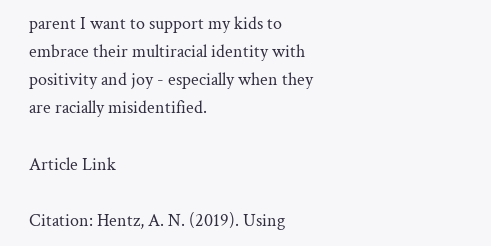parent I want to support my kids to embrace their multiracial identity with positivity and joy - especially when they are racially misidentified.

Article Link

Citation: Hentz, A. N. (2019). Using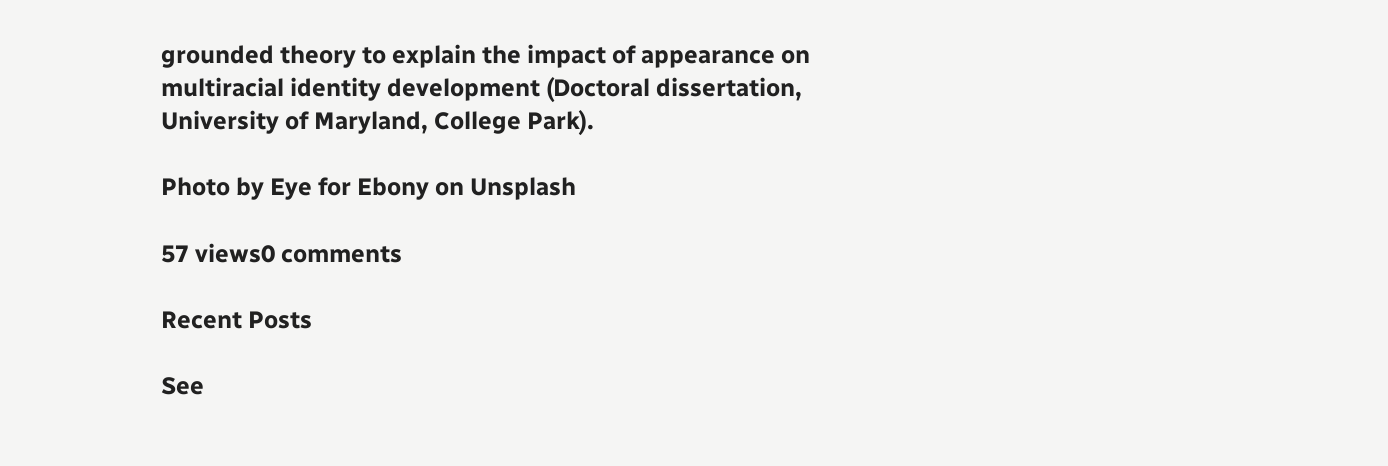grounded theory to explain the impact of appearance on multiracial identity development (Doctoral dissertation, University of Maryland, College Park).

Photo by Eye for Ebony on Unsplash

57 views0 comments

Recent Posts

See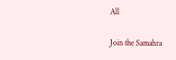All

Join the Samahra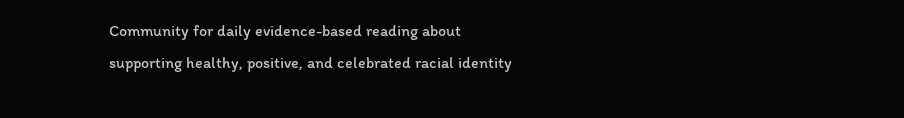Community for daily evidence-based reading about supporting healthy, positive, and celebrated racial identity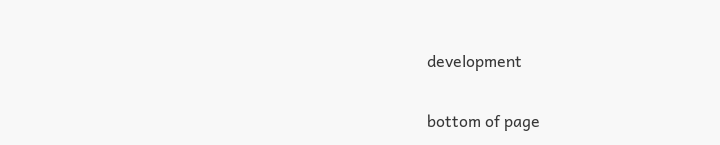development

bottom of page